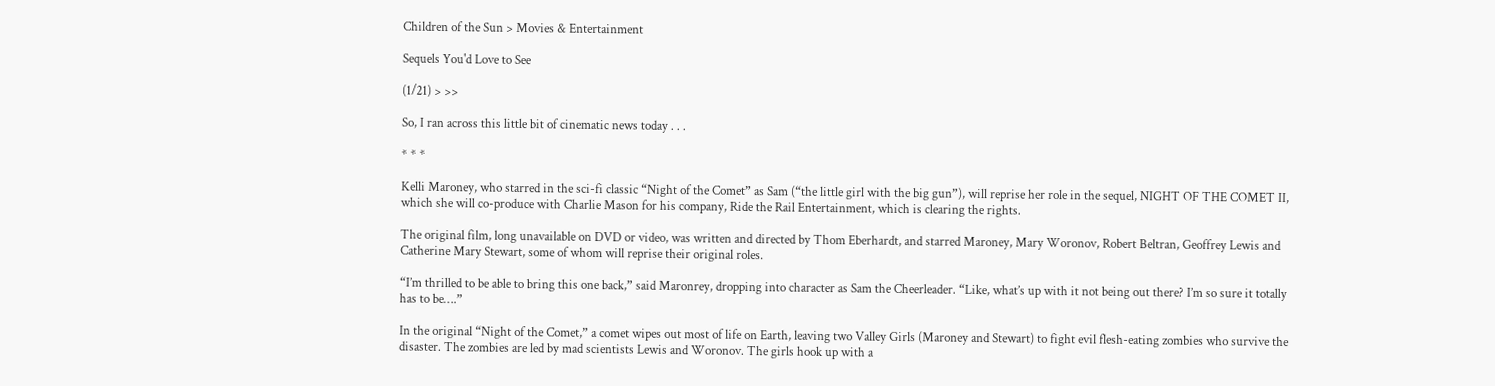Children of the Sun > Movies & Entertainment

Sequels You'd Love to See

(1/21) > >>

So, I ran across this little bit of cinematic news today . . .

* * *

Kelli Maroney, who starred in the sci-fi classic “Night of the Comet” as Sam (“the little girl with the big gun”), will reprise her role in the sequel, NIGHT OF THE COMET II, which she will co-produce with Charlie Mason for his company, Ride the Rail Entertainment, which is clearing the rights.

The original film, long unavailable on DVD or video, was written and directed by Thom Eberhardt, and starred Maroney, Mary Woronov, Robert Beltran, Geoffrey Lewis and Catherine Mary Stewart, some of whom will reprise their original roles.

“I’m thrilled to be able to bring this one back,” said Maronrey, dropping into character as Sam the Cheerleader. “Like, what’s up with it not being out there? I’m so sure it totally has to be….”

In the original “Night of the Comet,” a comet wipes out most of life on Earth, leaving two Valley Girls (Maroney and Stewart) to fight evil flesh-eating zombies who survive the disaster. The zombies are led by mad scientists Lewis and Woronov. The girls hook up with a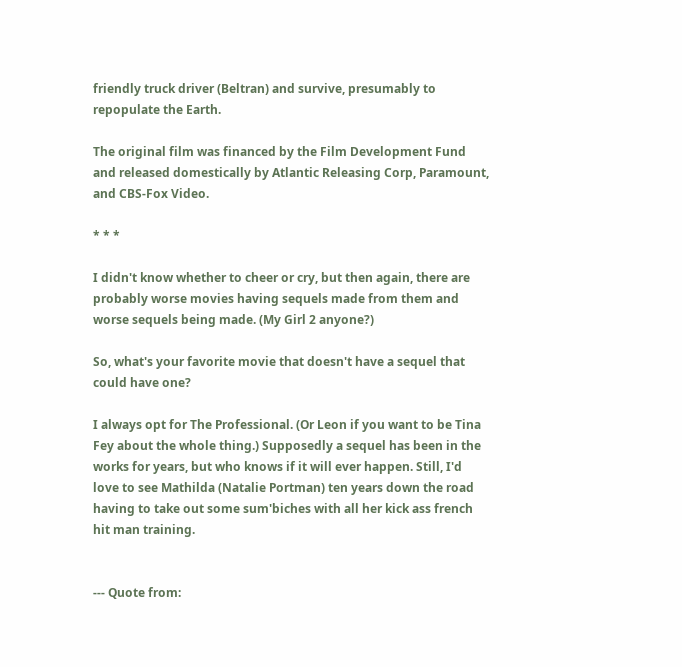friendly truck driver (Beltran) and survive, presumably to repopulate the Earth.

The original film was financed by the Film Development Fund and released domestically by Atlantic Releasing Corp, Paramount, and CBS-Fox Video.

* * *

I didn't know whether to cheer or cry, but then again, there are probably worse movies having sequels made from them and worse sequels being made. (My Girl 2 anyone?)

So, what's your favorite movie that doesn't have a sequel that could have one?

I always opt for The Professional. (Or Leon if you want to be Tina Fey about the whole thing.) Supposedly a sequel has been in the works for years, but who knows if it will ever happen. Still, I'd love to see Mathilda (Natalie Portman) ten years down the road having to take out some sum'biches with all her kick ass french hit man training.


--- Quote from: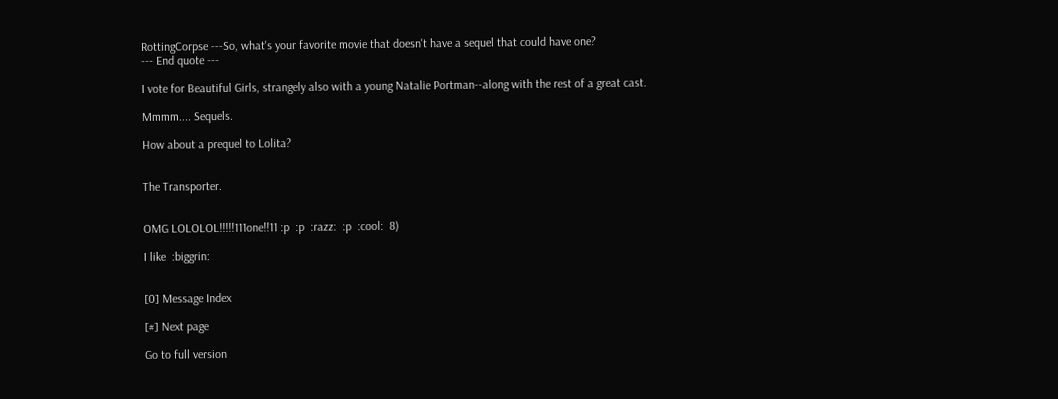RottingCorpse ---So, what's your favorite movie that doesn't have a sequel that could have one?
--- End quote ---

I vote for Beautiful Girls, strangely also with a young Natalie Portman--along with the rest of a great cast.

Mmmm.... Sequels.

How about a prequel to Lolita?


The Transporter.


OMG LOLOLOL!!!!!111one!!11 :p  :p  :razz:  :p  :cool:  8)

I like  :biggrin:


[0] Message Index

[#] Next page

Go to full version